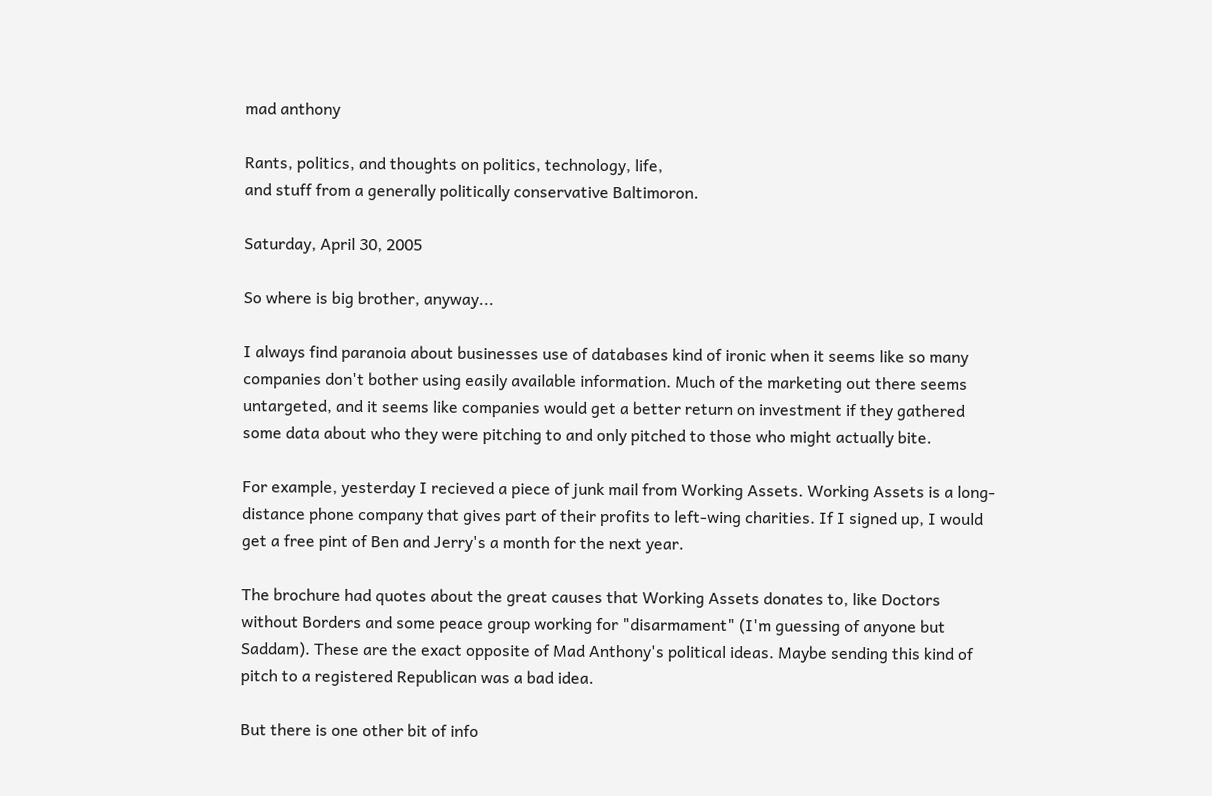mad anthony

Rants, politics, and thoughts on politics, technology, life,
and stuff from a generally politically conservative Baltimoron.

Saturday, April 30, 2005

So where is big brother, anyway...

I always find paranoia about businesses use of databases kind of ironic when it seems like so many companies don't bother using easily available information. Much of the marketing out there seems untargeted, and it seems like companies would get a better return on investment if they gathered some data about who they were pitching to and only pitched to those who might actually bite.

For example, yesterday I recieved a piece of junk mail from Working Assets. Working Assets is a long-distance phone company that gives part of their profits to left-wing charities. If I signed up, I would get a free pint of Ben and Jerry's a month for the next year.

The brochure had quotes about the great causes that Working Assets donates to, like Doctors without Borders and some peace group working for "disarmament" (I'm guessing of anyone but Saddam). These are the exact opposite of Mad Anthony's political ideas. Maybe sending this kind of pitch to a registered Republican was a bad idea.

But there is one other bit of info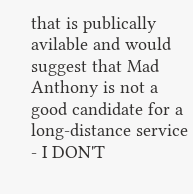that is publically avilable and would suggest that Mad Anthony is not a good candidate for a long-distance service - I DON'T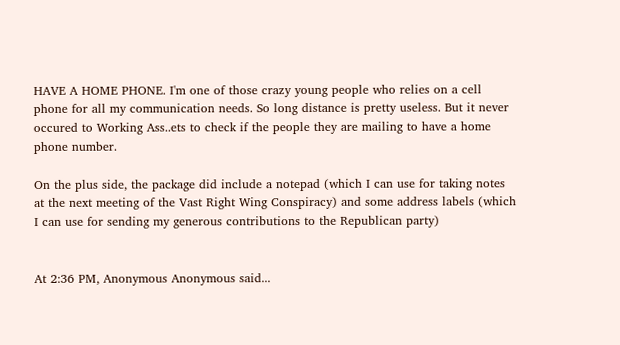HAVE A HOME PHONE. I'm one of those crazy young people who relies on a cell phone for all my communication needs. So long distance is pretty useless. But it never occured to Working Ass..ets to check if the people they are mailing to have a home phone number.

On the plus side, the package did include a notepad (which I can use for taking notes at the next meeting of the Vast Right Wing Conspiracy) and some address labels (which I can use for sending my generous contributions to the Republican party)


At 2:36 PM, Anonymous Anonymous said...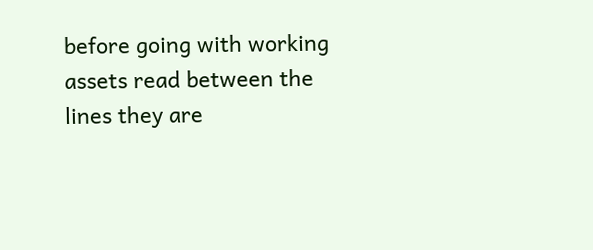before going with working assets read between the lines they are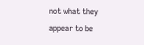not what they appear to be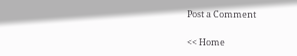Post a Comment

<< Home